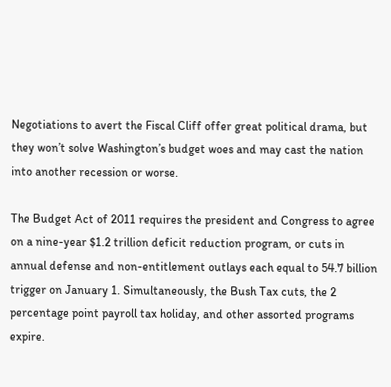Negotiations to avert the Fiscal Cliff offer great political drama, but they won’t solve Washington’s budget woes and may cast the nation into another recession or worse.

The Budget Act of 2011 requires the president and Congress to agree on a nine-year $1.2 trillion deficit reduction program, or cuts in annual defense and non-entitlement outlays each equal to 54.7 billion trigger on January 1. Simultaneously, the Bush Tax cuts, the 2 percentage point payroll tax holiday, and other assorted programs expire.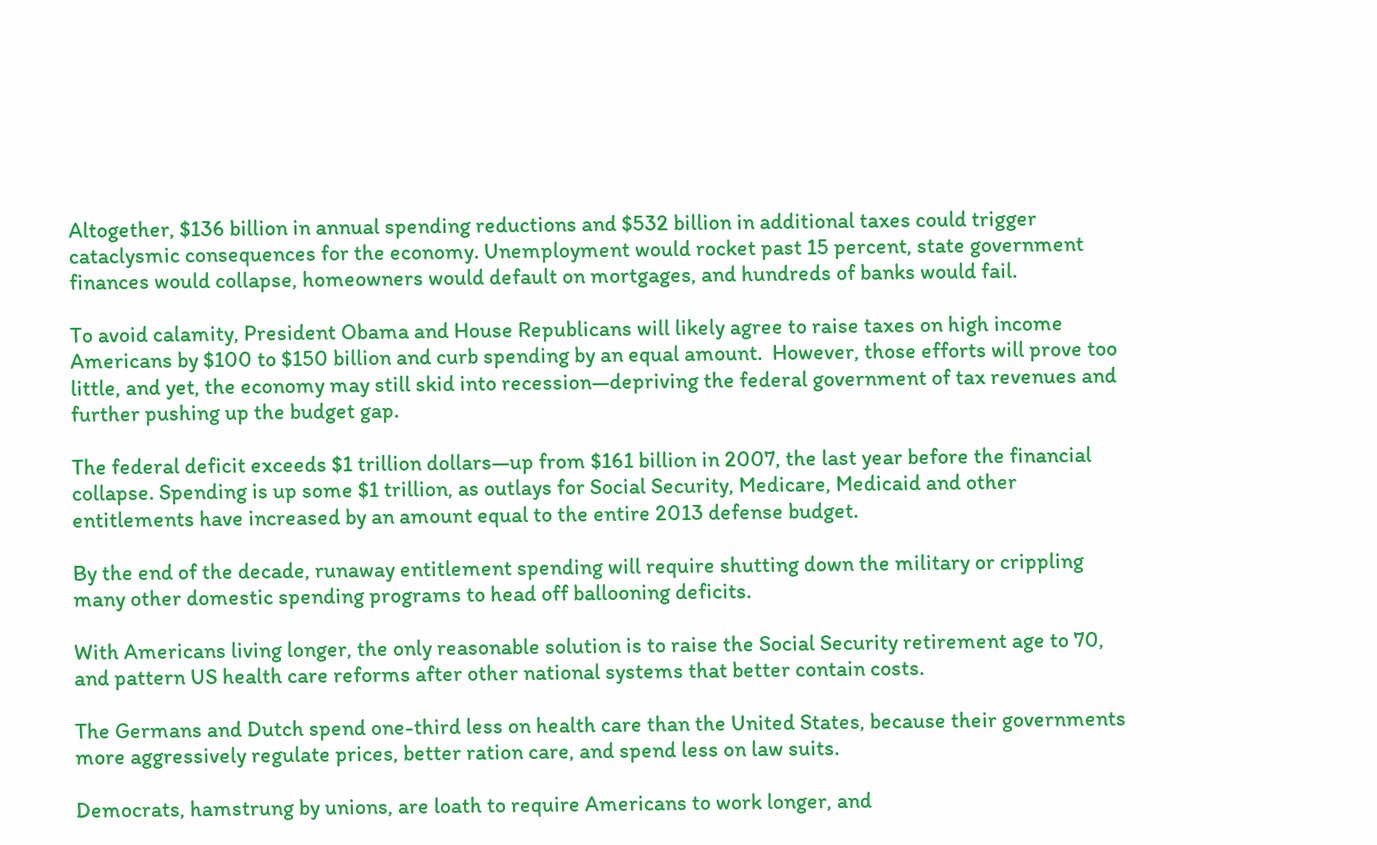Altogether, $136 billion in annual spending reductions and $532 billion in additional taxes could trigger cataclysmic consequences for the economy. Unemployment would rocket past 15 percent, state government finances would collapse, homeowners would default on mortgages, and hundreds of banks would fail.

To avoid calamity, President Obama and House Republicans will likely agree to raise taxes on high income Americans by $100 to $150 billion and curb spending by an equal amount.  However, those efforts will prove too little, and yet, the economy may still skid into recession—depriving the federal government of tax revenues and further pushing up the budget gap.

The federal deficit exceeds $1 trillion dollars—up from $161 billion in 2007, the last year before the financial collapse. Spending is up some $1 trillion, as outlays for Social Security, Medicare, Medicaid and other entitlements have increased by an amount equal to the entire 2013 defense budget.

By the end of the decade, runaway entitlement spending will require shutting down the military or crippling many other domestic spending programs to head off ballooning deficits.

With Americans living longer, the only reasonable solution is to raise the Social Security retirement age to 70, and pattern US health care reforms after other national systems that better contain costs.

The Germans and Dutch spend one-third less on health care than the United States, because their governments more aggressively regulate prices, better ration care, and spend less on law suits.

Democrats, hamstrung by unions, are loath to require Americans to work longer, and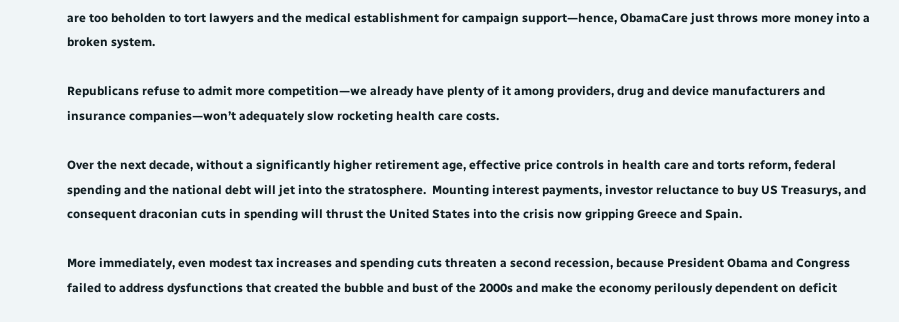are too beholden to tort lawyers and the medical establishment for campaign support—hence, ObamaCare just throws more money into a broken system.

Republicans refuse to admit more competition—we already have plenty of it among providers, drug and device manufacturers and insurance companies—won’t adequately slow rocketing health care costs.

Over the next decade, without a significantly higher retirement age, effective price controls in health care and torts reform, federal spending and the national debt will jet into the stratosphere.  Mounting interest payments, investor reluctance to buy US Treasurys, and consequent draconian cuts in spending will thrust the United States into the crisis now gripping Greece and Spain.

More immediately, even modest tax increases and spending cuts threaten a second recession, because President Obama and Congress failed to address dysfunctions that created the bubble and bust of the 2000s and make the economy perilously dependent on deficit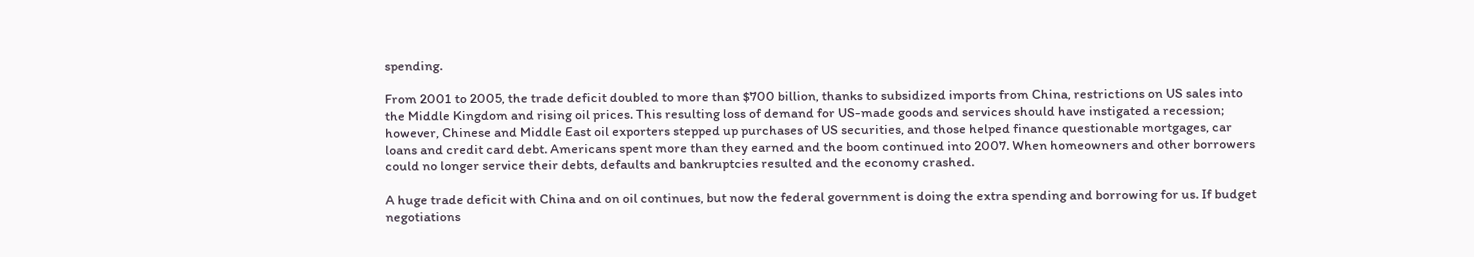spending.

From 2001 to 2005, the trade deficit doubled to more than $700 billion, thanks to subsidized imports from China, restrictions on US sales into the Middle Kingdom and rising oil prices. This resulting loss of demand for US-made goods and services should have instigated a recession; however, Chinese and Middle East oil exporters stepped up purchases of US securities, and those helped finance questionable mortgages, car loans and credit card debt. Americans spent more than they earned and the boom continued into 2007. When homeowners and other borrowers could no longer service their debts, defaults and bankruptcies resulted and the economy crashed.

A huge trade deficit with China and on oil continues, but now the federal government is doing the extra spending and borrowing for us. If budget negotiations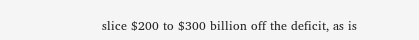slice $200 to $300 billion off the deficit, as is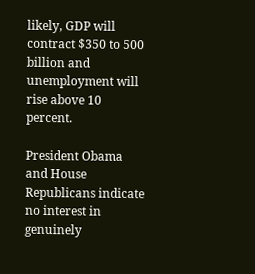likely, GDP will contract $350 to 500 billion and unemployment will rise above 10 percent.

President Obama and House Republicans indicate no interest in genuinely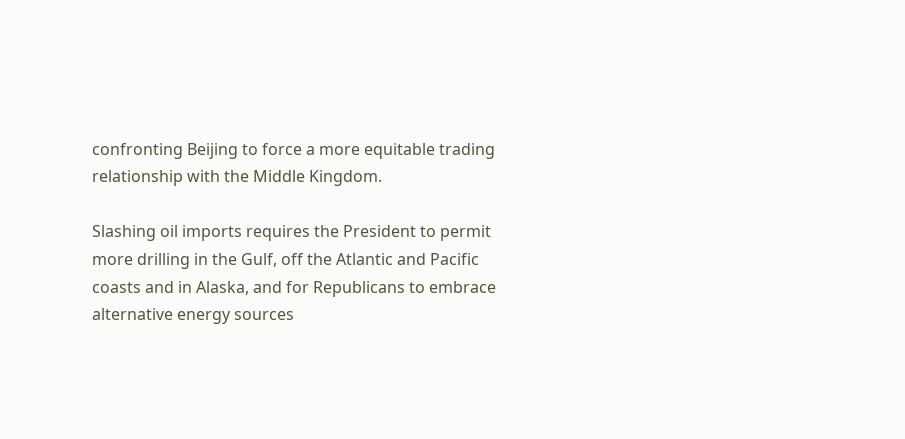confronting Beijing to force a more equitable trading relationship with the Middle Kingdom.

Slashing oil imports requires the President to permit more drilling in the Gulf, off the Atlantic and Pacific coasts and in Alaska, and for Republicans to embrace alternative energy sources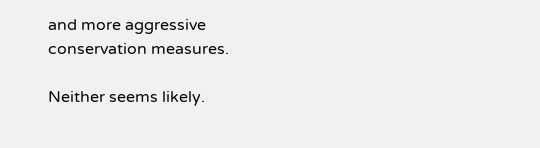and more aggressive conservation measures.

Neither seems likely.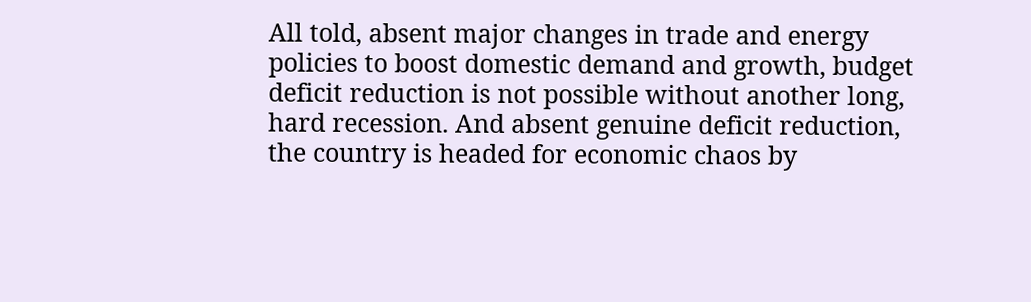All told, absent major changes in trade and energy policies to boost domestic demand and growth, budget deficit reduction is not possible without another long, hard recession. And absent genuine deficit reduction, the country is headed for economic chaos by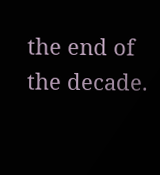the end of the decade.